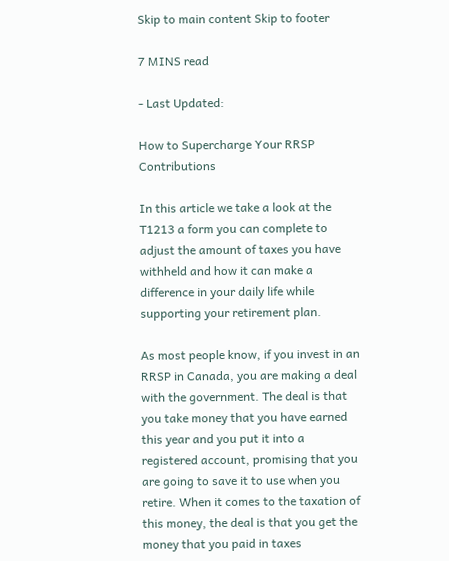Skip to main content Skip to footer

7 MINS read

- Last Updated:

How to Supercharge Your RRSP Contributions

In this article we take a look at the T1213 a form you can complete to adjust the amount of taxes you have withheld and how it can make a difference in your daily life while supporting your retirement plan.

As most people know, if you invest in an RRSP in Canada, you are making a deal with the government. The deal is that you take money that you have earned this year and you put it into a registered account, promising that you are going to save it to use when you retire. When it comes to the taxation of this money, the deal is that you get the money that you paid in taxes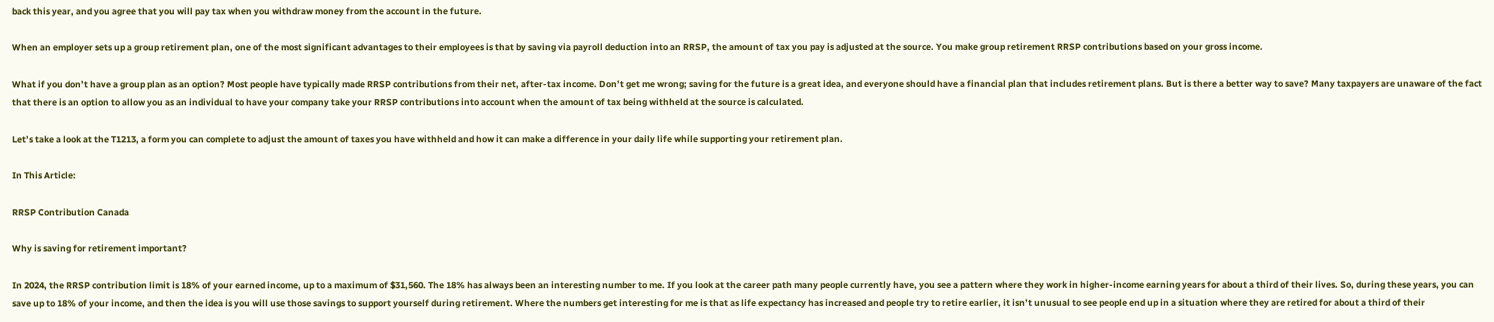back this year, and you agree that you will pay tax when you withdraw money from the account in the future.

When an employer sets up a group retirement plan, one of the most significant advantages to their employees is that by saving via payroll deduction into an RRSP, the amount of tax you pay is adjusted at the source. You make group retirement RRSP contributions based on your gross income.

What if you don’t have a group plan as an option? Most people have typically made RRSP contributions from their net, after-tax income. Don’t get me wrong; saving for the future is a great idea, and everyone should have a financial plan that includes retirement plans. But is there a better way to save? Many taxpayers are unaware of the fact that there is an option to allow you as an individual to have your company take your RRSP contributions into account when the amount of tax being withheld at the source is calculated.

Let’s take a look at the T1213, a form you can complete to adjust the amount of taxes you have withheld and how it can make a difference in your daily life while supporting your retirement plan.

In This Article:

RRSP Contribution Canada

Why is saving for retirement important?

In 2024, the RRSP contribution limit is 18% of your earned income, up to a maximum of $31,560. The 18% has always been an interesting number to me. If you look at the career path many people currently have, you see a pattern where they work in higher-income earning years for about a third of their lives. So, during these years, you can save up to 18% of your income, and then the idea is you will use those savings to support yourself during retirement. Where the numbers get interesting for me is that as life expectancy has increased and people try to retire earlier, it isn’t unusual to see people end up in a situation where they are retired for about a third of their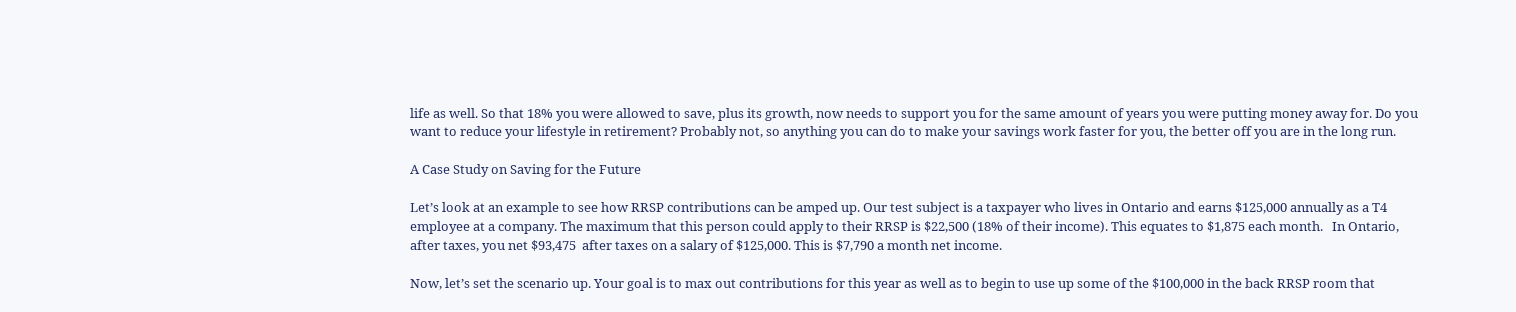life as well. So that 18% you were allowed to save, plus its growth, now needs to support you for the same amount of years you were putting money away for. Do you want to reduce your lifestyle in retirement? Probably not, so anything you can do to make your savings work faster for you, the better off you are in the long run.

A Case Study on Saving for the Future

Let’s look at an example to see how RRSP contributions can be amped up. Our test subject is a taxpayer who lives in Ontario and earns $125,000 annually as a T4 employee at a company. The maximum that this person could apply to their RRSP is $22,500 (18% of their income). This equates to $1,875 each month.   In Ontario, after taxes, you net $93,475  after taxes on a salary of $125,000. This is $7,790 a month net income.

Now, let’s set the scenario up. Your goal is to max out contributions for this year as well as to begin to use up some of the $100,000 in the back RRSP room that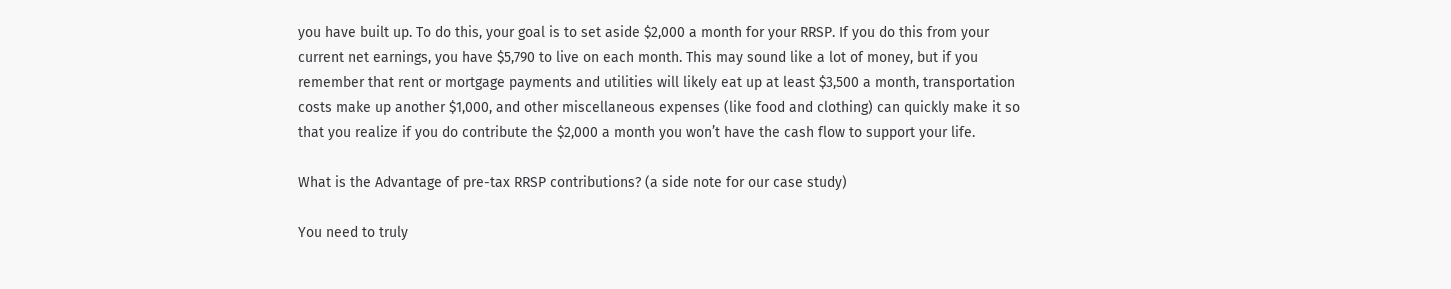you have built up. To do this, your goal is to set aside $2,000 a month for your RRSP. If you do this from your current net earnings, you have $5,790 to live on each month. This may sound like a lot of money, but if you remember that rent or mortgage payments and utilities will likely eat up at least $3,500 a month, transportation costs make up another $1,000, and other miscellaneous expenses (like food and clothing) can quickly make it so that you realize if you do contribute the $2,000 a month you won’t have the cash flow to support your life.

What is the Advantage of pre-tax RRSP contributions? (a side note for our case study)

You need to truly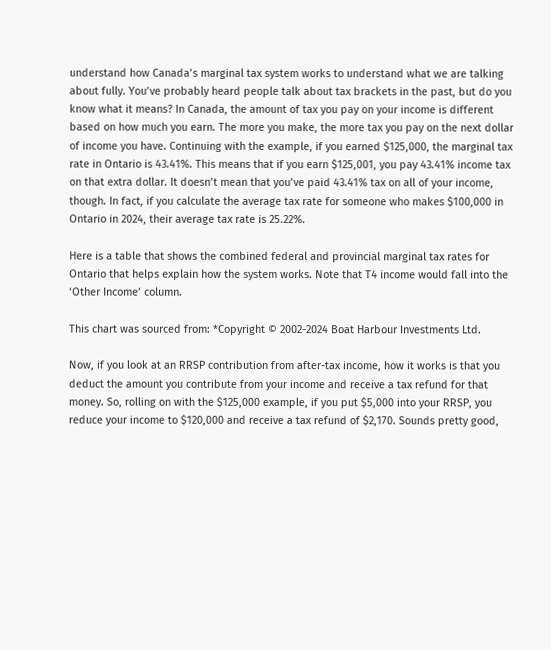understand how Canada’s marginal tax system works to understand what we are talking about fully. You’ve probably heard people talk about tax brackets in the past, but do you know what it means? In Canada, the amount of tax you pay on your income is different based on how much you earn. The more you make, the more tax you pay on the next dollar of income you have. Continuing with the example, if you earned $125,000, the marginal tax rate in Ontario is 43.41%. This means that if you earn $125,001, you pay 43.41% income tax on that extra dollar. It doesn’t mean that you’ve paid 43.41% tax on all of your income, though. In fact, if you calculate the average tax rate for someone who makes $100,000 in Ontario in 2024, their average tax rate is 25.22%.

Here is a table that shows the combined federal and provincial marginal tax rates for Ontario that helps explain how the system works. Note that T4 income would fall into the ‘Other Income’ column.

This chart was sourced from: *Copyright © 2002-2024 Boat Harbour Investments Ltd.

Now, if you look at an RRSP contribution from after-tax income, how it works is that you deduct the amount you contribute from your income and receive a tax refund for that money. So, rolling on with the $125,000 example, if you put $5,000 into your RRSP, you reduce your income to $120,000 and receive a tax refund of $2,170. Sounds pretty good,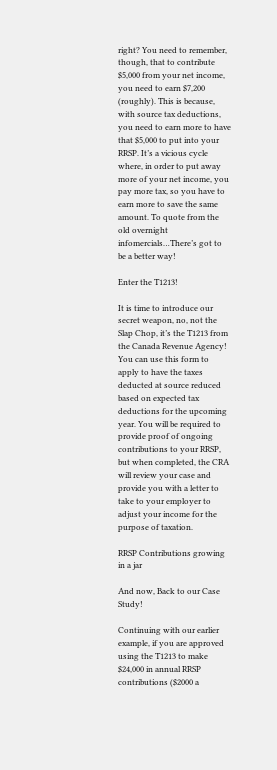right? You need to remember, though, that to contribute $5,000 from your net income, you need to earn $7,200 (roughly). This is because, with source tax deductions, you need to earn more to have that $5,000 to put into your RRSP. It’s a vicious cycle where, in order to put away more of your net income, you pay more tax, so you have to earn more to save the same amount. To quote from the old overnight infomercials…There’s got to be a better way!

Enter the T1213!

It is time to introduce our secret weapon, no, not the Slap Chop, it’s the T1213 from the Canada Revenue Agency! You can use this form to apply to have the taxes deducted at source reduced based on expected tax deductions for the upcoming year. You will be required to provide proof of ongoing contributions to your RRSP, but when completed, the CRA will review your case and provide you with a letter to take to your employer to adjust your income for the purpose of taxation.

RRSP Contributions growing in a jar

And now, Back to our Case Study!

Continuing with our earlier example, if you are approved using the T1213 to make $24,000 in annual RRSP contributions ($2000 a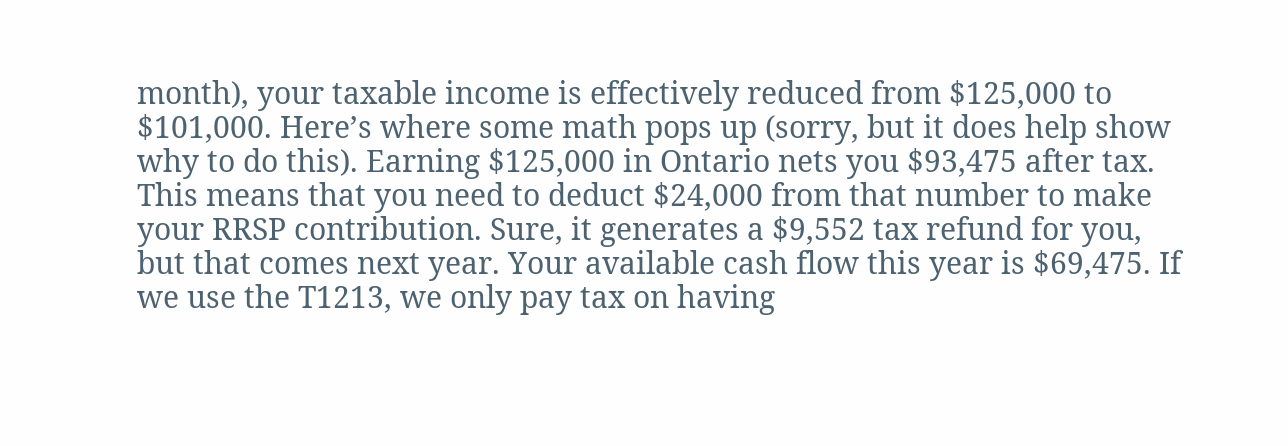month), your taxable income is effectively reduced from $125,000 to $101,000. Here’s where some math pops up (sorry, but it does help show why to do this). Earning $125,000 in Ontario nets you $93,475 after tax. This means that you need to deduct $24,000 from that number to make your RRSP contribution. Sure, it generates a $9,552 tax refund for you, but that comes next year. Your available cash flow this year is $69,475. If we use the T1213, we only pay tax on having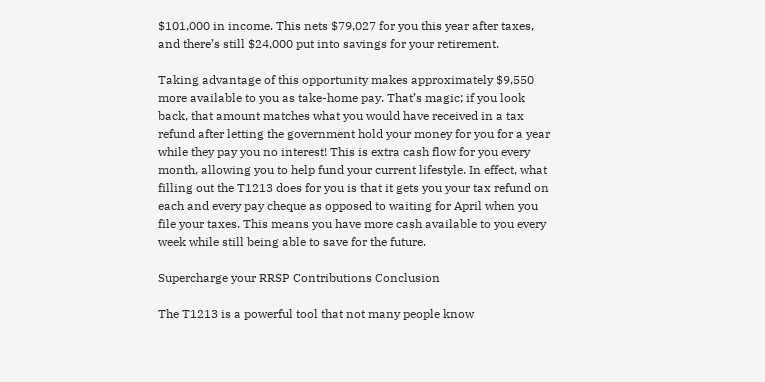$101,000 in income. This nets $79,027 for you this year after taxes, and there’s still $24,000 put into savings for your retirement.

Taking advantage of this opportunity makes approximately $9,550 more available to you as take-home pay. That’s magic; if you look back, that amount matches what you would have received in a tax refund after letting the government hold your money for you for a year while they pay you no interest! This is extra cash flow for you every month, allowing you to help fund your current lifestyle. In effect, what filling out the T1213 does for you is that it gets you your tax refund on each and every pay cheque as opposed to waiting for April when you file your taxes. This means you have more cash available to you every week while still being able to save for the future.

Supercharge your RRSP Contributions Conclusion

The T1213 is a powerful tool that not many people know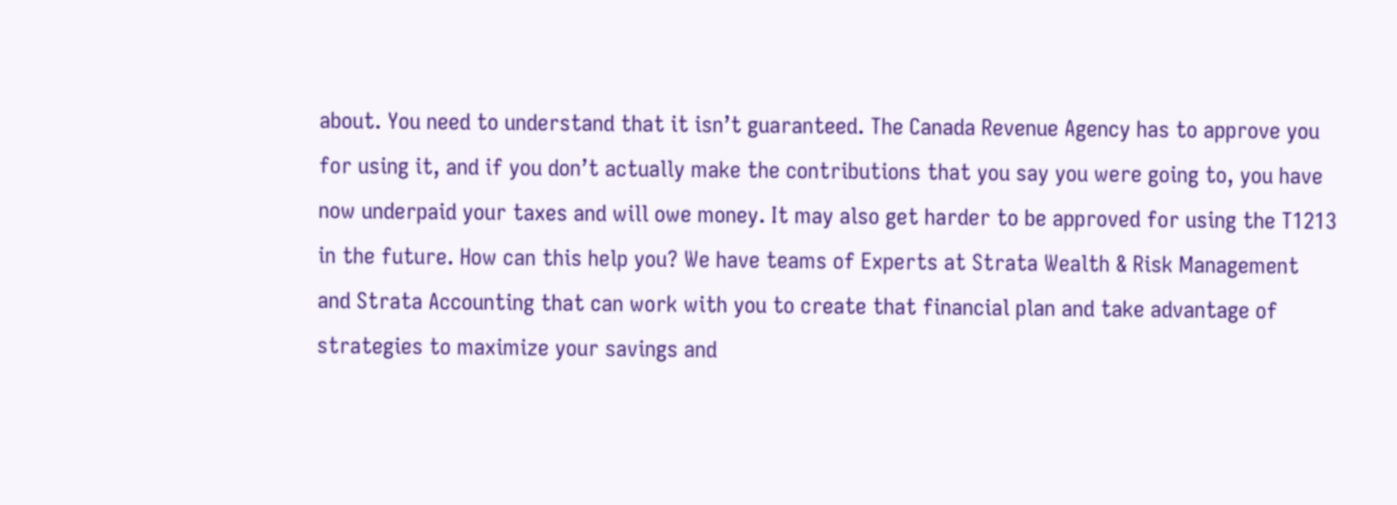about. You need to understand that it isn’t guaranteed. The Canada Revenue Agency has to approve you for using it, and if you don’t actually make the contributions that you say you were going to, you have now underpaid your taxes and will owe money. It may also get harder to be approved for using the T1213 in the future. How can this help you? We have teams of Experts at Strata Wealth & Risk Management and Strata Accounting that can work with you to create that financial plan and take advantage of strategies to maximize your savings and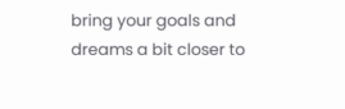bring your goals and dreams a bit closer to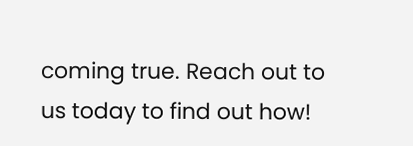coming true. Reach out to us today to find out how!